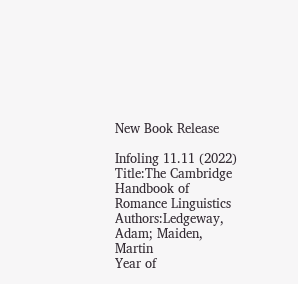New Book Release

Infoling 11.11 (2022)
Title:The Cambridge Handbook of Romance Linguistics
Authors:Ledgeway, Adam; Maiden, Martin
Year of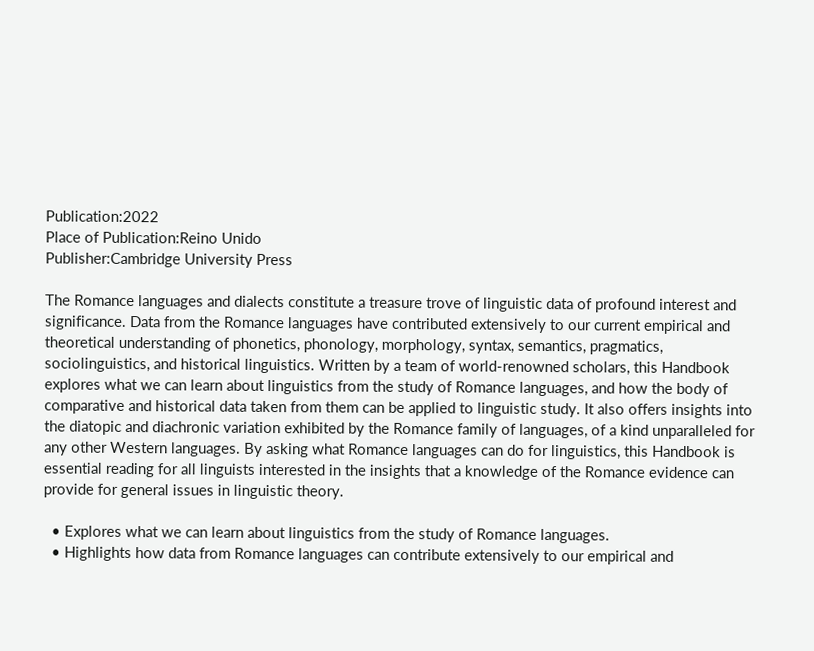Publication:2022
Place of Publication:Reino Unido
Publisher:Cambridge University Press

The Romance languages and dialects constitute a treasure trove of linguistic data of profound interest and significance. Data from the Romance languages have contributed extensively to our current empirical and theoretical understanding of phonetics, phonology, morphology, syntax, semantics, pragmatics, sociolinguistics, and historical linguistics. Written by a team of world-renowned scholars, this Handbook explores what we can learn about linguistics from the study of Romance languages, and how the body of comparative and historical data taken from them can be applied to linguistic study. It also offers insights into the diatopic and diachronic variation exhibited by the Romance family of languages, of a kind unparalleled for any other Western languages. By asking what Romance languages can do for linguistics, this Handbook is essential reading for all linguists interested in the insights that a knowledge of the Romance evidence can provide for general issues in linguistic theory.

  • Explores what we can learn about linguistics from the study of Romance languages.
  • Highlights how data from Romance languages can contribute extensively to our empirical and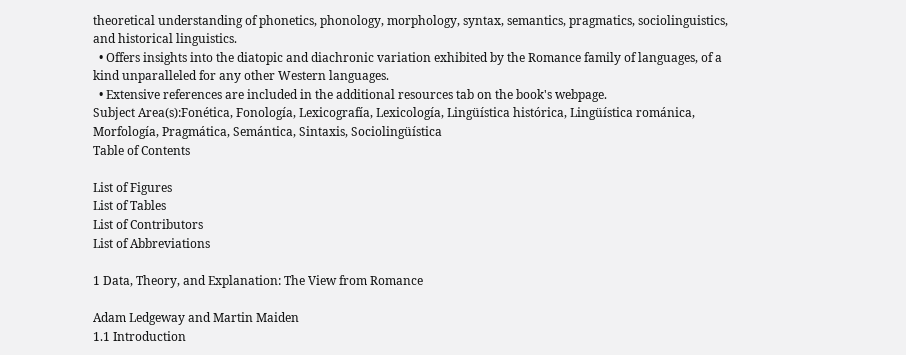theoretical understanding of phonetics, phonology, morphology, syntax, semantics, pragmatics, sociolinguistics, and historical linguistics.
  • Offers insights into the diatopic and diachronic variation exhibited by the Romance family of languages, of a kind unparalleled for any other Western languages.
  • Extensive references are included in the additional resources tab on the book's webpage.
Subject Area(s):Fonética, Fonología, Lexicografía, Lexicología, Lingüística histórica, Lingüística románica, Morfología, Pragmática, Semántica, Sintaxis, Sociolingüística
Table of Contents

List of Figures
List of Tables
List of Contributors
List of Abbreviations

1 Data, Theory, and Explanation: The View from Romance

Adam Ledgeway and Martin Maiden
1.1 Introduction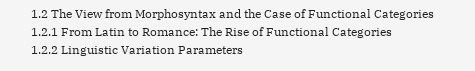1.2 The View from Morphosyntax and the Case of Functional Categories
1.2.1 From Latin to Romance: The Rise of Functional Categories
1.2.2 Linguistic Variation Parameters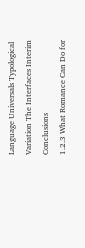Language Universals Typological Variation The Interfaces Interim Conclusions
1.2.3 What Romance Can Do for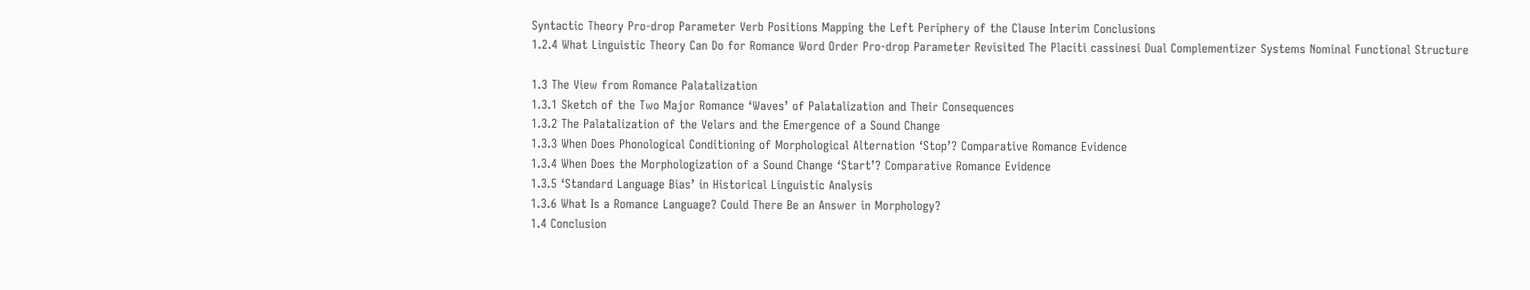Syntactic Theory Pro-drop Parameter Verb Positions Mapping the Left Periphery of the Clause Interim Conclusions
1.2.4 What Linguistic Theory Can Do for Romance Word Order Pro-drop Parameter Revisited The Placiti cassinesi Dual Complementizer Systems Nominal Functional Structure

1.3 The View from Romance Palatalization
1.3.1 Sketch of the Two Major Romance ‘Waves’ of Palatalization and Their Consequences
1.3.2 The Palatalization of the Velars and the Emergence of a Sound Change
1.3.3 When Does Phonological Conditioning of Morphological Alternation ‘Stop’? Comparative Romance Evidence
1.3.4 When Does the Morphologization of a Sound Change ‘Start’? Comparative Romance Evidence
1.3.5 ‘Standard Language Bias’ in Historical Linguistic Analysis
1.3.6 What Is a Romance Language? Could There Be an Answer in Morphology?
1.4 Conclusion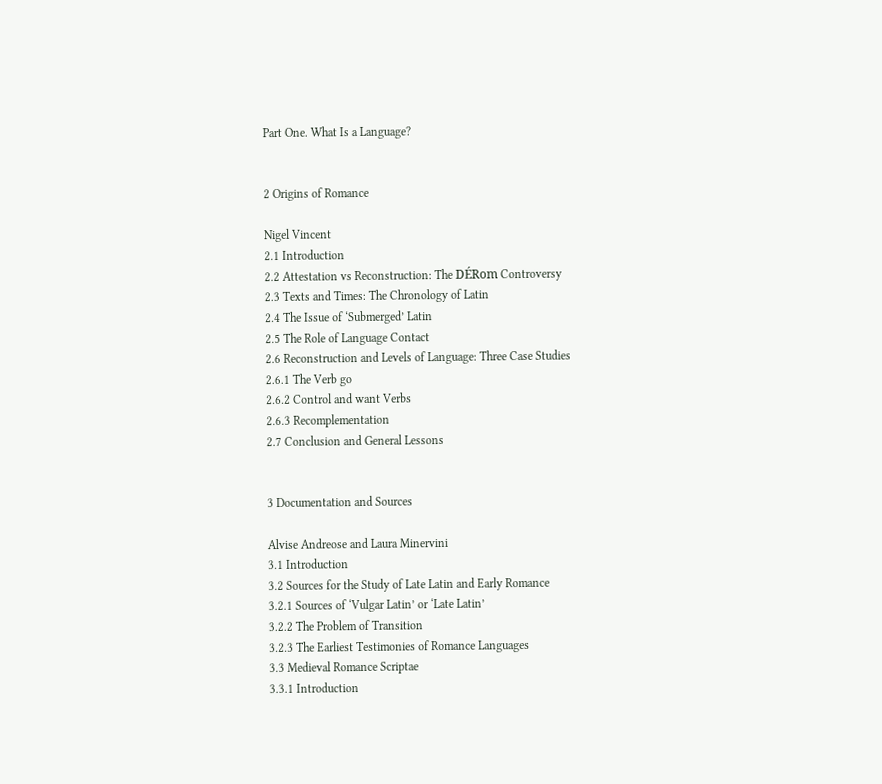Part One. What Is a Language?


2 Origins of Romance

Nigel Vincent
2.1 Introduction
2.2 Attestation vs Reconstruction: The DÉRom Controversy
2.3 Texts and Times: The Chronology of Latin
2.4 The Issue of ‘Submerged’ Latin
2.5 The Role of Language Contact
2.6 Reconstruction and Levels of Language: Three Case Studies
2.6.1 The Verb go
2.6.2 Control and want Verbs
2.6.3 Recomplementation
2.7 Conclusion and General Lessons


3 Documentation and Sources

Alvise Andreose and Laura Minervini
3.1 Introduction
3.2 Sources for the Study of Late Latin and Early Romance
3.2.1 Sources of ‘Vulgar Latin’ or ‘Late Latin’
3.2.2 The Problem of Transition
3.2.3 The Earliest Testimonies of Romance Languages
3.3 Medieval Romance Scriptae
3.3.1 Introduction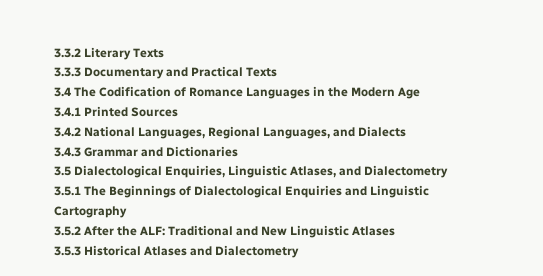3.3.2 Literary Texts
3.3.3 Documentary and Practical Texts
3.4 The Codification of Romance Languages in the Modern Age
3.4.1 Printed Sources
3.4.2 National Languages, Regional Languages, and Dialects
3.4.3 Grammar and Dictionaries
3.5 Dialectological Enquiries, Linguistic Atlases, and Dialectometry
3.5.1 The Beginnings of Dialectological Enquiries and Linguistic Cartography
3.5.2 After the ALF: Traditional and New Linguistic Atlases
3.5.3 Historical Atlases and Dialectometry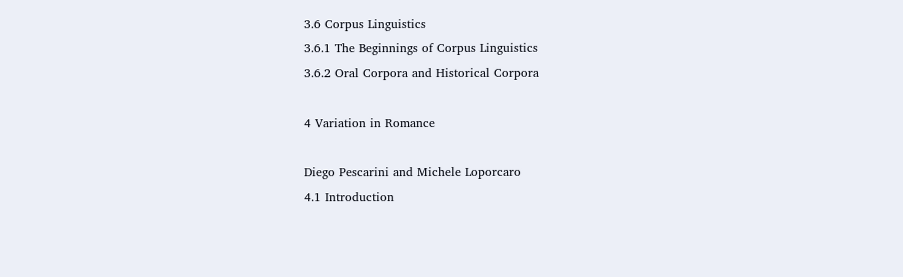3.6 Corpus Linguistics
3.6.1 The Beginnings of Corpus Linguistics
3.6.2 Oral Corpora and Historical Corpora

4 Variation in Romance

Diego Pescarini and Michele Loporcaro
4.1 Introduction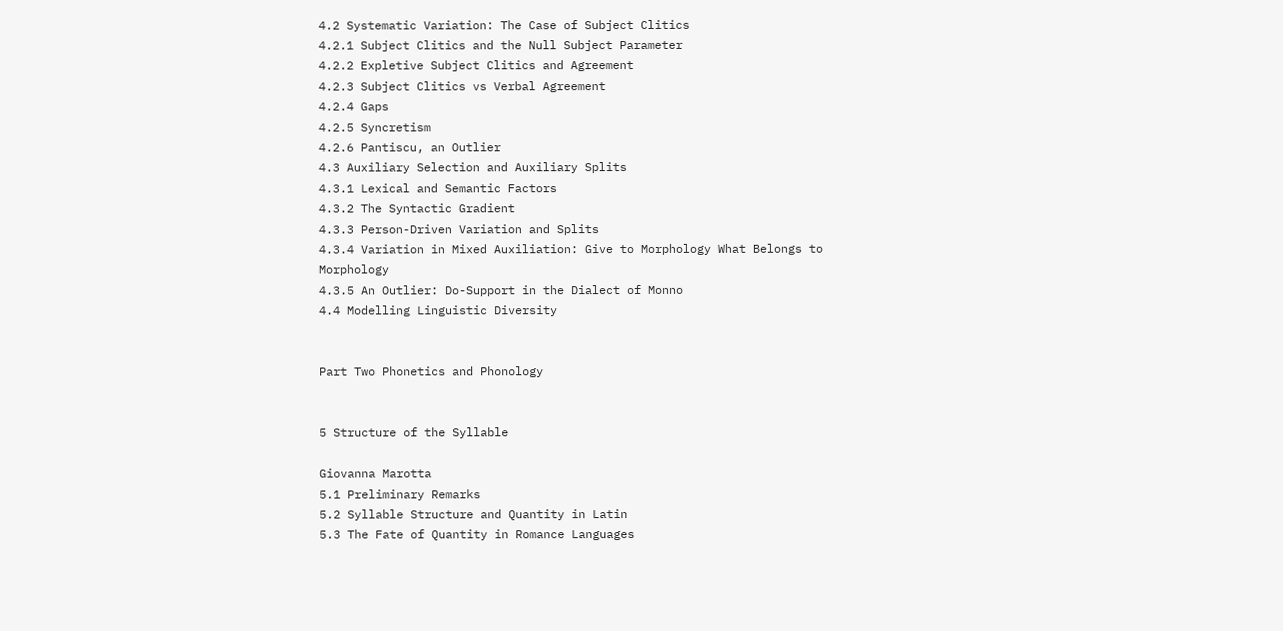4.2 Systematic Variation: The Case of Subject Clitics
4.2.1 Subject Clitics and the Null Subject Parameter
4.2.2 Expletive Subject Clitics and Agreement
4.2.3 Subject Clitics vs Verbal Agreement
4.2.4 Gaps
4.2.5 Syncretism
4.2.6 Pantiscu, an Outlier
4.3 Auxiliary Selection and Auxiliary Splits
4.3.1 Lexical and Semantic Factors
4.3.2 The Syntactic Gradient
4.3.3 Person-Driven Variation and Splits
4.3.4 Variation in Mixed Auxiliation: Give to Morphology What Belongs to Morphology
4.3.5 An Outlier: Do-Support in the Dialect of Monno
4.4 Modelling Linguistic Diversity


Part Two Phonetics and Phonology


5 Structure of the Syllable

Giovanna Marotta
5.1 Preliminary Remarks
5.2 Syllable Structure and Quantity in Latin
5.3 The Fate of Quantity in Romance Languages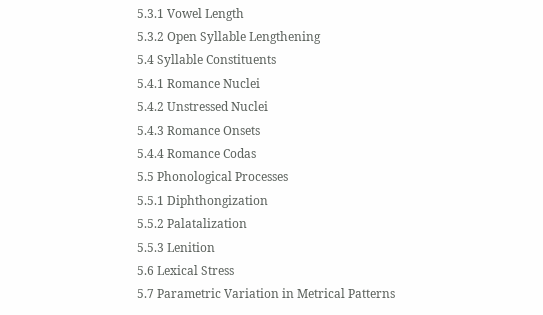5.3.1 Vowel Length
5.3.2 Open Syllable Lengthening
5.4 Syllable Constituents
5.4.1 Romance Nuclei
5.4.2 Unstressed Nuclei
5.4.3 Romance Onsets
5.4.4 Romance Codas
5.5 Phonological Processes
5.5.1 Diphthongization
5.5.2 Palatalization
5.5.3 Lenition
5.6 Lexical Stress
5.7 Parametric Variation in Metrical Patterns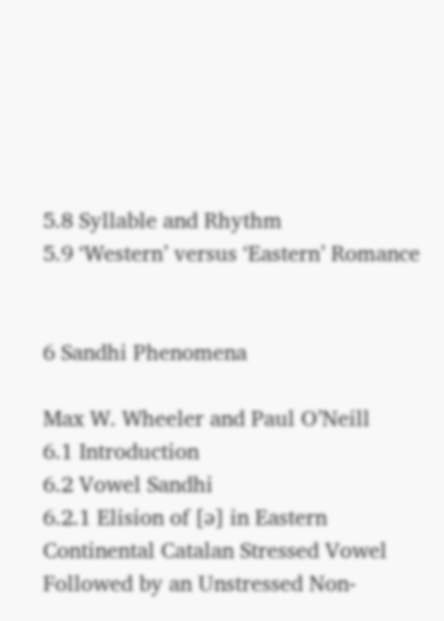5.8 Syllable and Rhythm
5.9 ‘Western’ versus ‘Eastern’ Romance


6 Sandhi Phenomena

Max W. Wheeler and Paul O’Neill
6.1 Introduction
6.2 Vowel Sandhi
6.2.1 Elision of [ə] in Eastern Continental Catalan Stressed Vowel Followed by an Unstressed Non-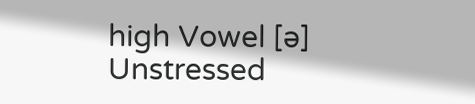high Vowel [ə] Unstressed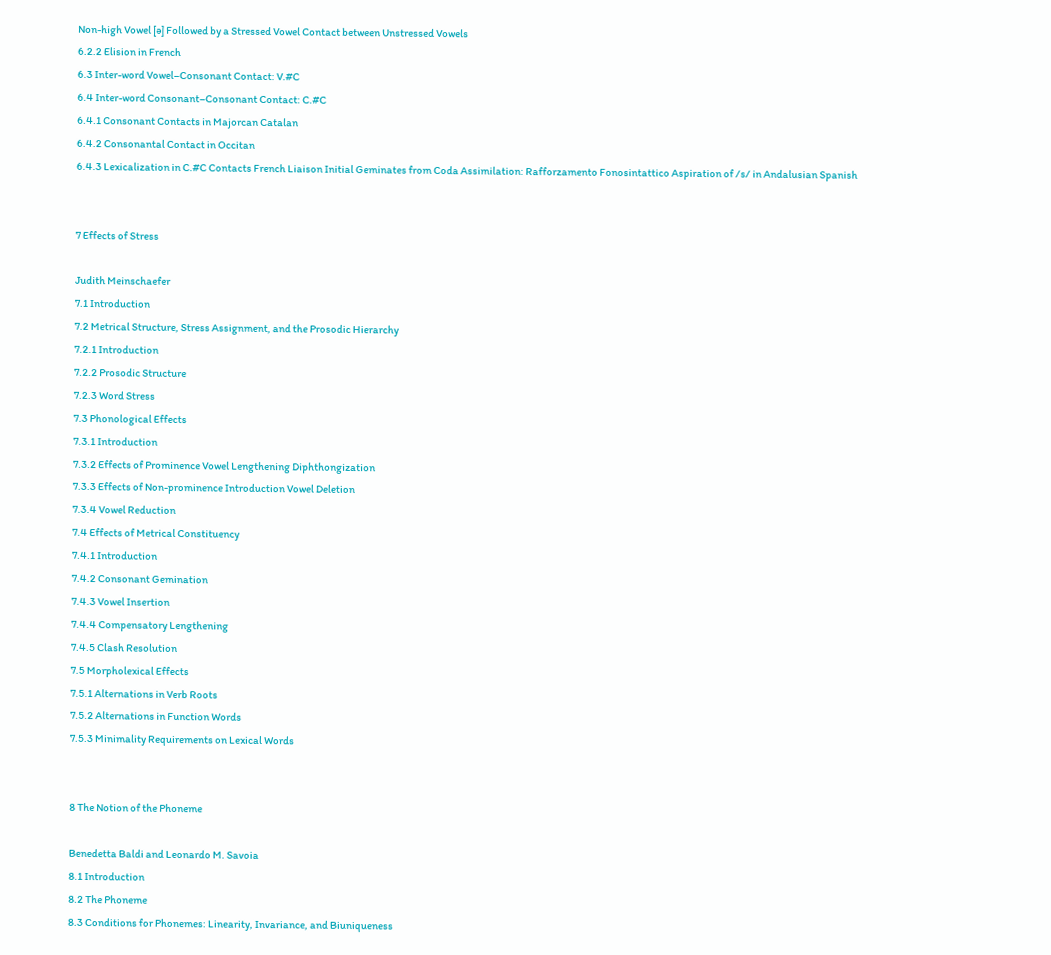Non-high Vowel [ə] Followed by a Stressed Vowel Contact between Unstressed Vowels
6.2.2 Elision in French
6.3 Inter-word Vowel–Consonant Contact: V.#C
6.4 Inter-word Consonant–Consonant Contact: C.#C
6.4.1 Consonant Contacts in Majorcan Catalan
6.4.2 Consonantal Contact in Occitan
6.4.3 Lexicalization in C.#C Contacts French Liaison Initial Geminates from Coda Assimilation: Rafforzamento Fonosintattico Aspiration of /s/ in Andalusian Spanish


7 Effects of Stress

Judith Meinschaefer
7.1 Introduction
7.2 Metrical Structure, Stress Assignment, and the Prosodic Hierarchy
7.2.1 Introduction
7.2.2 Prosodic Structure
7.2.3 Word Stress
7.3 Phonological Effects
7.3.1 Introduction
7.3.2 Effects of Prominence Vowel Lengthening Diphthongization
7.3.3 Effects of Non-prominence Introduction Vowel Deletion
7.3.4 Vowel Reduction
7.4 Effects of Metrical Constituency
7.4.1 Introduction
7.4.2 Consonant Gemination
7.4.3 Vowel Insertion
7.4.4 Compensatory Lengthening
7.4.5 Clash Resolution
7.5 Morpholexical Effects
7.5.1 Alternations in Verb Roots
7.5.2 Alternations in Function Words
7.5.3 Minimality Requirements on Lexical Words


8 The Notion of the Phoneme

Benedetta Baldi and Leonardo M. Savoia
8.1 Introduction
8.2 The Phoneme
8.3 Conditions for Phonemes: Linearity, Invariance, and Biuniqueness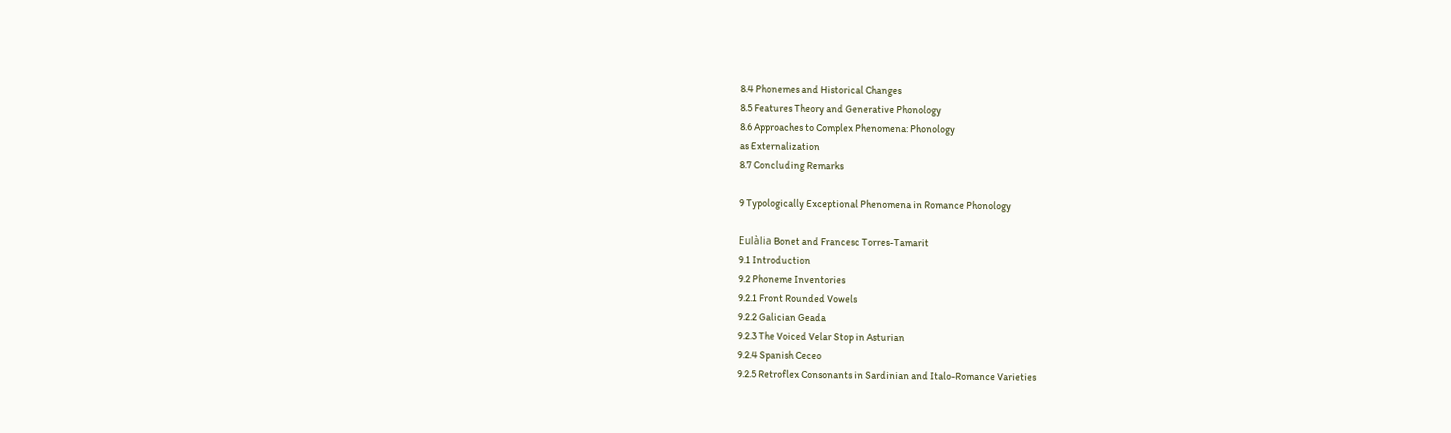8.4 Phonemes and Historical Changes
8.5 Features Theory and Generative Phonology
8.6 Approaches to Complex Phenomena: Phonology
as Externalization
8.7 Concluding Remarks

9 Typologically Exceptional Phenomena in Romance Phonology

Eulàlia Bonet and Francesc Torres-Tamarit
9.1 Introduction
9.2 Phoneme Inventories
9.2.1 Front Rounded Vowels
9.2.2 Galician Geada
9.2.3 The Voiced Velar Stop in Asturian
9.2.4 Spanish Ceceo
9.2.5 Retroflex Consonants in Sardinian and Italo-Romance Varieties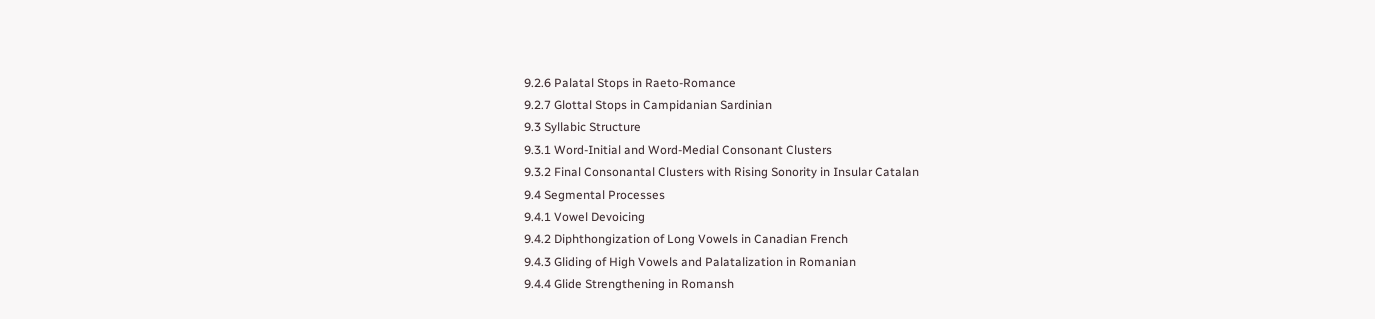9.2.6 Palatal Stops in Raeto-Romance
9.2.7 Glottal Stops in Campidanian Sardinian
9.3 Syllabic Structure
9.3.1 Word-Initial and Word-Medial Consonant Clusters
9.3.2 Final Consonantal Clusters with Rising Sonority in Insular Catalan
9.4 Segmental Processes
9.4.1 Vowel Devoicing
9.4.2 Diphthongization of Long Vowels in Canadian French
9.4.3 Gliding of High Vowels and Palatalization in Romanian
9.4.4 Glide Strengthening in Romansh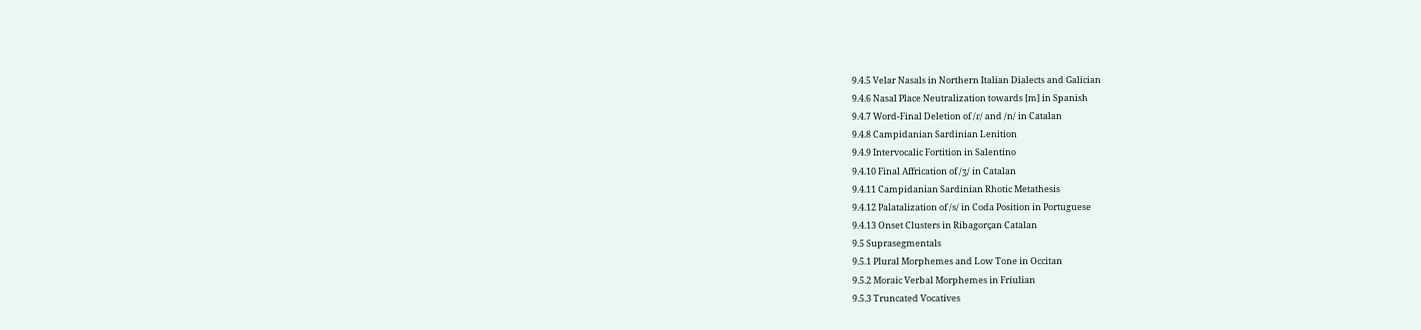9.4.5 Velar Nasals in Northern Italian Dialects and Galician
9.4.6 Nasal Place Neutralization towards [m] in Spanish
9.4.7 Word-Final Deletion of /ɾ/ and /n/ in Catalan
9.4.8 Campidanian Sardinian Lenition
9.4.9 Intervocalic Fortition in Salentino
9.4.10 Final Affrication of /ʒ/ in Catalan
9.4.11 Campidanian Sardinian Rhotic Metathesis
9.4.12 Palatalization of /s/ in Coda Position in Portuguese
9.4.13 Onset Clusters in Ribagorçan Catalan
9.5 Suprasegmentals
9.5.1 Plural Morphemes and Low Tone in Occitan
9.5.2 Moraic Verbal Morphemes in Friulian
9.5.3 Truncated Vocatives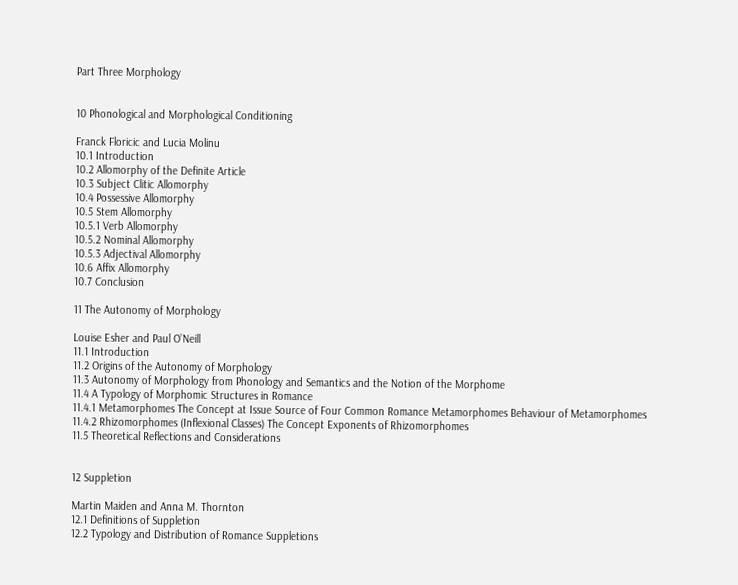Part Three Morphology


10 Phonological and Morphological Conditioning

Franck Floricic and Lucia Molinu
10.1 Introduction
10.2 Allomorphy of the Definite Article
10.3 Subject Clitic Allomorphy
10.4 Possessive Allomorphy
10.5 Stem Allomorphy
10.5.1 Verb Allomorphy
10.5.2 Nominal Allomorphy
10.5.3 Adjectival Allomorphy
10.6 Affix Allomorphy
10.7 Conclusion

11 The Autonomy of Morphology

Louise Esher and Paul O’Neill
11.1 Introduction
11.2 Origins of the Autonomy of Morphology
11.3 Autonomy of Morphology from Phonology and Semantics and the Notion of the Morphome
11.4 A Typology of Morphomic Structures in Romance
11.4.1 Metamorphomes The Concept at Issue Source of Four Common Romance Metamorphomes Behaviour of Metamorphomes
11.4.2 Rhizomorphomes (Inflexional Classes) The Concept Exponents of Rhizomorphomes
11.5 Theoretical Reflections and Considerations


12 Suppletion

Martin Maiden and Anna M. Thornton
12.1 Definitions of Suppletion
12.2 Typology and Distribution of Romance Suppletions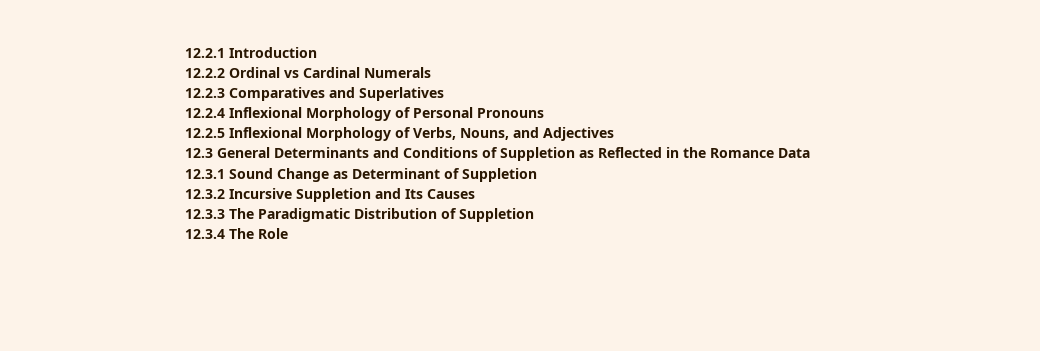12.2.1 Introduction
12.2.2 Ordinal vs Cardinal Numerals
12.2.3 Comparatives and Superlatives
12.2.4 Inflexional Morphology of Personal Pronouns
12.2.5 Inflexional Morphology of Verbs, Nouns, and Adjectives
12.3 General Determinants and Conditions of Suppletion as Reflected in the Romance Data
12.3.1 Sound Change as Determinant of Suppletion
12.3.2 Incursive Suppletion and Its Causes
12.3.3 The Paradigmatic Distribution of Suppletion
12.3.4 The Role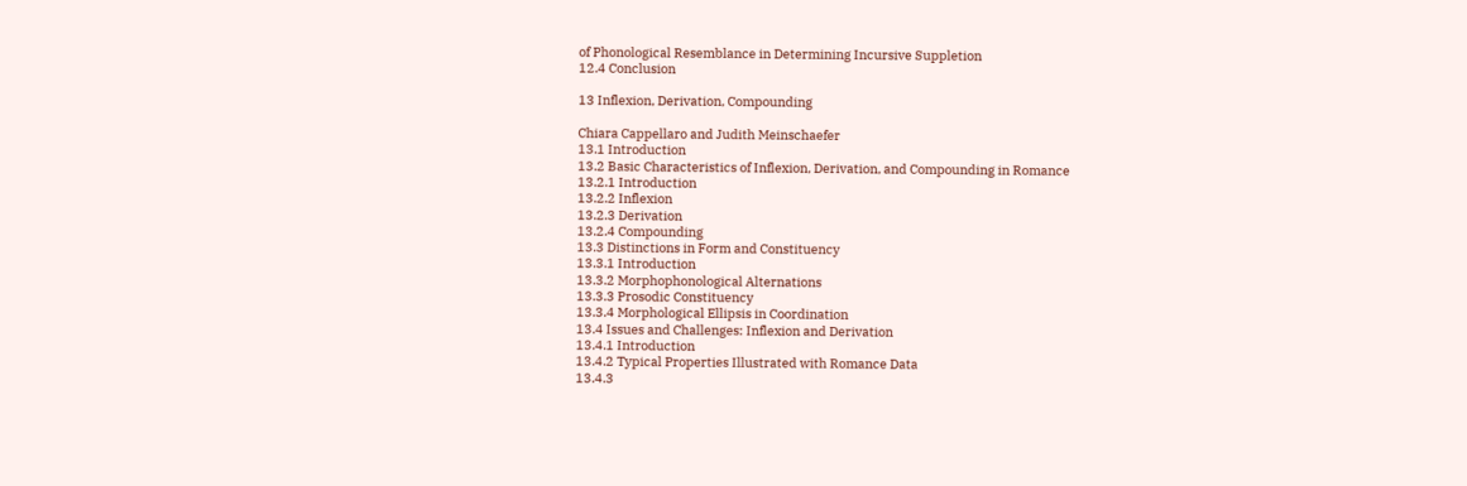of Phonological Resemblance in Determining Incursive Suppletion
12.4 Conclusion

13 Inflexion, Derivation, Compounding

Chiara Cappellaro and Judith Meinschaefer
13.1 Introduction
13.2 Basic Characteristics of Inflexion, Derivation, and Compounding in Romance
13.2.1 Introduction
13.2.2 Inflexion
13.2.3 Derivation
13.2.4 Compounding
13.3 Distinctions in Form and Constituency
13.3.1 Introduction
13.3.2 Morphophonological Alternations
13.3.3 Prosodic Constituency
13.3.4 Morphological Ellipsis in Coordination
13.4 Issues and Challenges: Inflexion and Derivation
13.4.1 Introduction
13.4.2 Typical Properties Illustrated with Romance Data
13.4.3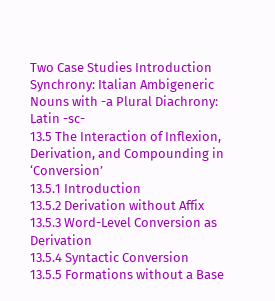Two Case Studies Introduction Synchrony: Italian Ambigeneric Nouns with -a Plural Diachrony: Latin -sc-
13.5 The Interaction of Inflexion, Derivation, and Compounding in ‘Conversion’
13.5.1 Introduction
13.5.2 Derivation without Affix
13.5.3 Word-Level Conversion as Derivation
13.5.4 Syntactic Conversion
13.5.5 Formations without a Base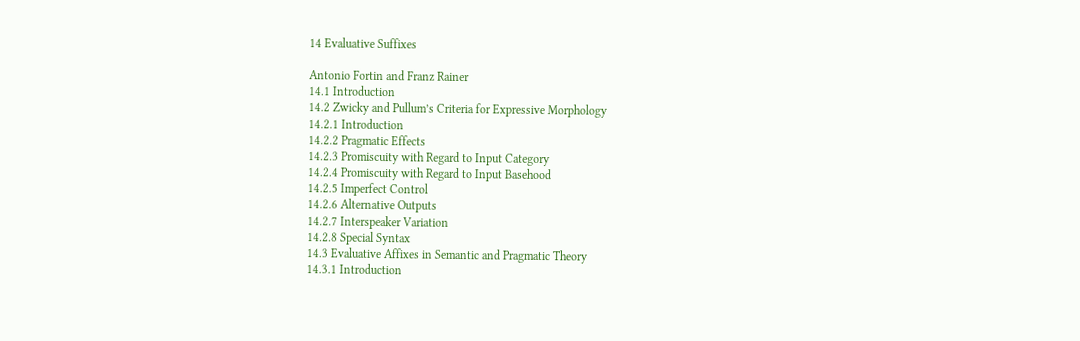14 Evaluative Suffixes

Antonio Fortin and Franz Rainer
14.1 Introduction
14.2 Zwicky and Pullum’s Criteria for Expressive Morphology
14.2.1 Introduction
14.2.2 Pragmatic Effects
14.2.3 Promiscuity with Regard to Input Category
14.2.4 Promiscuity with Regard to Input Basehood
14.2.5 Imperfect Control
14.2.6 Alternative Outputs
14.2.7 Interspeaker Variation
14.2.8 Special Syntax
14.3 Evaluative Affixes in Semantic and Pragmatic Theory
14.3.1 Introduction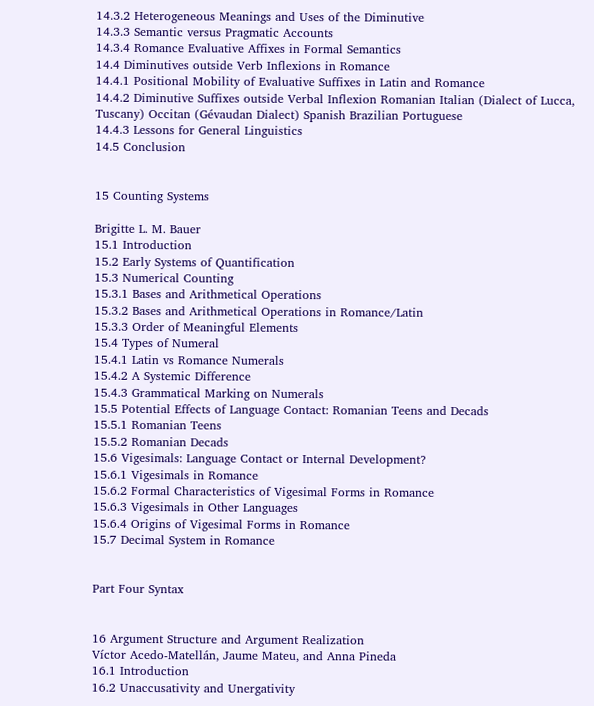14.3.2 Heterogeneous Meanings and Uses of the Diminutive
14.3.3 Semantic versus Pragmatic Accounts
14.3.4 Romance Evaluative Affixes in Formal Semantics
14.4 Diminutives outside Verb Inflexions in Romance
14.4.1 Positional Mobility of Evaluative Suffixes in Latin and Romance
14.4.2 Diminutive Suffixes outside Verbal Inflexion Romanian Italian (Dialect of Lucca, Tuscany) Occitan (Gévaudan Dialect) Spanish Brazilian Portuguese
14.4.3 Lessons for General Linguistics
14.5 Conclusion


15 Counting Systems

Brigitte L. M. Bauer
15.1 Introduction
15.2 Early Systems of Quantification
15.3 Numerical Counting
15.3.1 Bases and Arithmetical Operations
15.3.2 Bases and Arithmetical Operations in Romance/Latin
15.3.3 Order of Meaningful Elements
15.4 Types of Numeral
15.4.1 Latin vs Romance Numerals
15.4.2 A Systemic Difference
15.4.3 Grammatical Marking on Numerals
15.5 Potential Effects of Language Contact: Romanian Teens and Decads
15.5.1 Romanian Teens
15.5.2 Romanian Decads
15.6 Vigesimals: Language Contact or Internal Development?
15.6.1 Vigesimals in Romance
15.6.2 Formal Characteristics of Vigesimal Forms in Romance
15.6.3 Vigesimals in Other Languages
15.6.4 Origins of Vigesimal Forms in Romance
15.7 Decimal System in Romance


Part Four Syntax


16 Argument Structure and Argument Realization
Víctor Acedo-Matellán, Jaume Mateu, and Anna Pineda
16.1 Introduction
16.2 Unaccusativity and Unergativity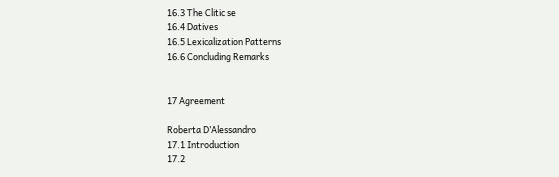16.3 The Clitic se
16.4 Datives
16.5 Lexicalization Patterns
16.6 Concluding Remarks


17 Agreement

Roberta D’Alessandro
17.1 Introduction
17.2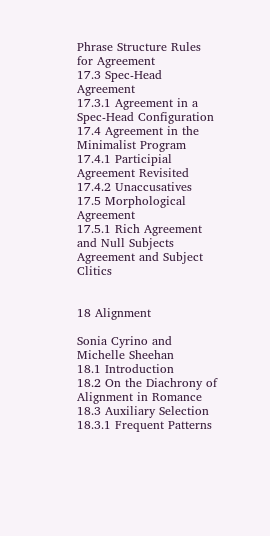Phrase Structure Rules for Agreement
17.3 Spec-Head Agreement
17.3.1 Agreement in a Spec-Head Configuration
17.4 Agreement in the Minimalist Program
17.4.1 Participial Agreement Revisited
17.4.2 Unaccusatives
17.5 Morphological Agreement
17.5.1 Rich Agreement and Null Subjects Agreement and Subject Clitics


18 Alignment

Sonia Cyrino and Michelle Sheehan
18.1 Introduction
18.2 On the Diachrony of Alignment in Romance
18.3 Auxiliary Selection
18.3.1 Frequent Patterns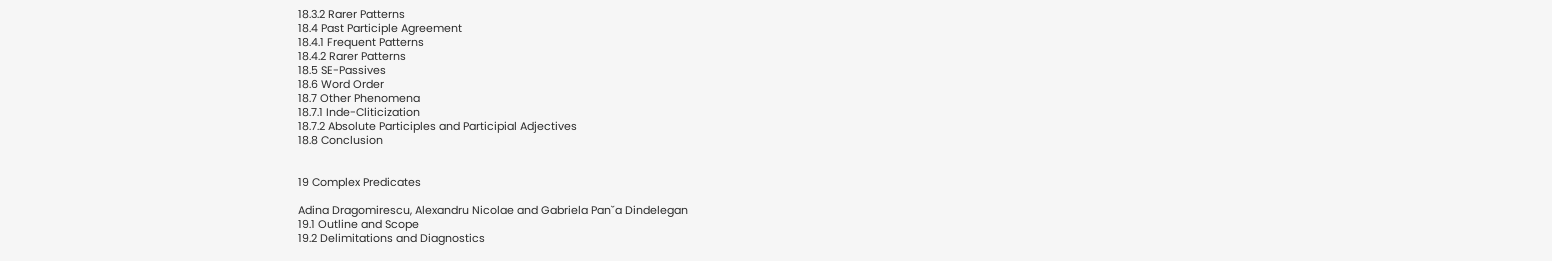18.3.2 Rarer Patterns
18.4 Past Participle Agreement
18.4.1 Frequent Patterns
18.4.2 Rarer Patterns
18.5 SE-Passives
18.6 Word Order
18.7 Other Phenomena
18.7.1 Inde-Cliticization
18.7.2 Absolute Participles and Participial Adjectives
18.8 Conclusion


19 Complex Predicates

Adina Dragomirescu, Alexandru Nicolae and Gabriela Pan˘a Dindelegan
19.1 Outline and Scope
19.2 Delimitations and Diagnostics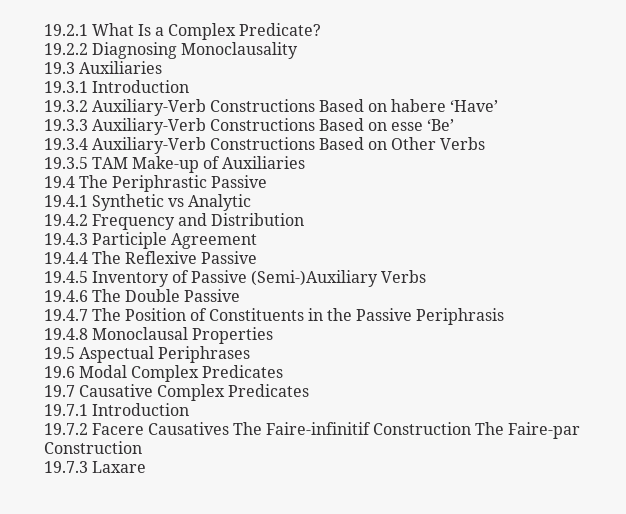19.2.1 What Is a Complex Predicate?
19.2.2 Diagnosing Monoclausality
19.3 Auxiliaries
19.3.1 Introduction
19.3.2 Auxiliary-Verb Constructions Based on habere ‘Have’
19.3.3 Auxiliary-Verb Constructions Based on esse ‘Be’
19.3.4 Auxiliary-Verb Constructions Based on Other Verbs
19.3.5 TAM Make-up of Auxiliaries
19.4 The Periphrastic Passive
19.4.1 Synthetic vs Analytic
19.4.2 Frequency and Distribution
19.4.3 Participle Agreement
19.4.4 The Reflexive Passive
19.4.5 Inventory of Passive (Semi-)Auxiliary Verbs
19.4.6 The Double Passive
19.4.7 The Position of Constituents in the Passive Periphrasis
19.4.8 Monoclausal Properties
19.5 Aspectual Periphrases
19.6 Modal Complex Predicates
19.7 Causative Complex Predicates
19.7.1 Introduction
19.7.2 Facere Causatives The Faire-infinitif Construction The Faire-par Construction
19.7.3 Laxare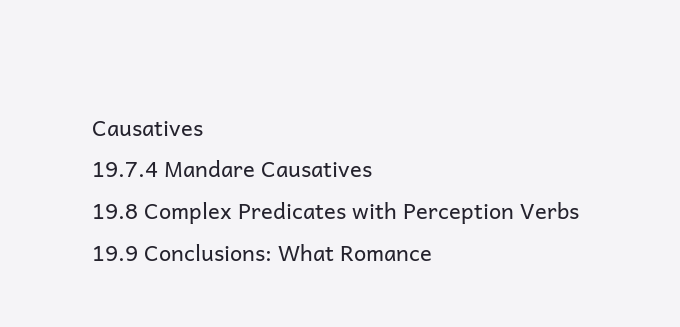Causatives
19.7.4 Mandare Causatives
19.8 Complex Predicates with Perception Verbs
19.9 Conclusions: What Romance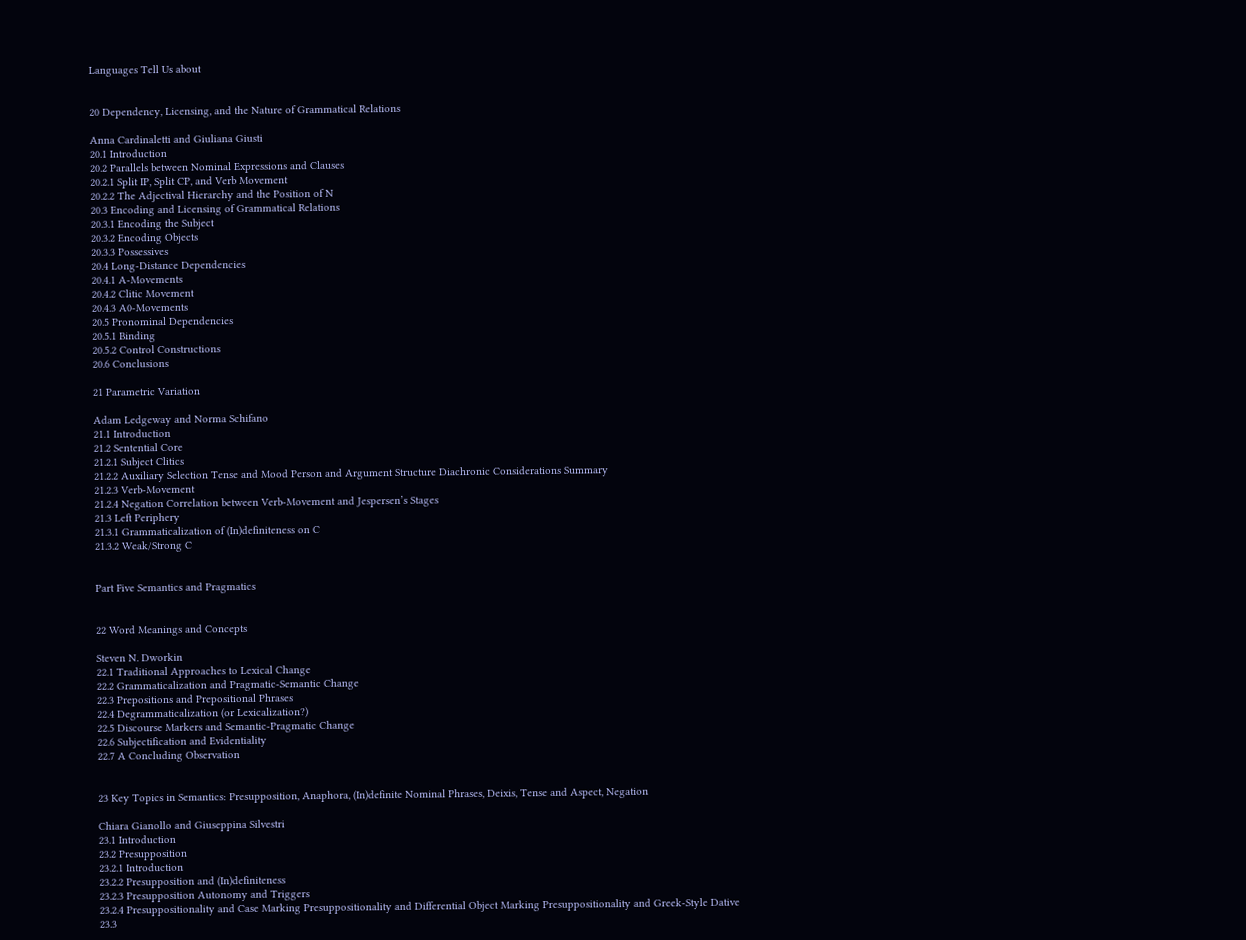Languages Tell Us about


20 Dependency, Licensing, and the Nature of Grammatical Relations

Anna Cardinaletti and Giuliana Giusti
20.1 Introduction
20.2 Parallels between Nominal Expressions and Clauses
20.2.1 Split IP, Split CP, and Verb Movement
20.2.2 The Adjectival Hierarchy and the Position of N
20.3 Encoding and Licensing of Grammatical Relations
20.3.1 Encoding the Subject
20.3.2 Encoding Objects
20.3.3 Possessives
20.4 Long-Distance Dependencies
20.4.1 A-Movements
20.4.2 Clitic Movement
20.4.3 A0-Movements
20.5 Pronominal Dependencies
20.5.1 Binding
20.5.2 Control Constructions
20.6 Conclusions

21 Parametric Variation

Adam Ledgeway and Norma Schifano
21.1 Introduction
21.2 Sentential Core
21.2.1 Subject Clitics
21.2.2 Auxiliary Selection Tense and Mood Person and Argument Structure Diachronic Considerations Summary
21.2.3 Verb-Movement
21.2.4 Negation Correlation between Verb-Movement and Jespersen’s Stages
21.3 Left Periphery
21.3.1 Grammaticalization of (In)definiteness on C
21.3.2 Weak/Strong C


Part Five Semantics and Pragmatics


22 Word Meanings and Concepts

Steven N. Dworkin
22.1 Traditional Approaches to Lexical Change
22.2 Grammaticalization and Pragmatic-Semantic Change
22.3 Prepositions and Prepositional Phrases
22.4 Degrammaticalization (or Lexicalization?)
22.5 Discourse Markers and Semantic-Pragmatic Change
22.6 Subjectification and Evidentiality
22.7 A Concluding Observation


23 Key Topics in Semantics: Presupposition, Anaphora, (In)definite Nominal Phrases, Deixis, Tense and Aspect, Negation

Chiara Gianollo and Giuseppina Silvestri
23.1 Introduction
23.2 Presupposition
23.2.1 Introduction
23.2.2 Presupposition and (In)definiteness
23.2.3 Presupposition Autonomy and Triggers
23.2.4 Presuppositionality and Case Marking Presuppositionality and Differential Object Marking Presuppositionality and Greek-Style Dative
23.3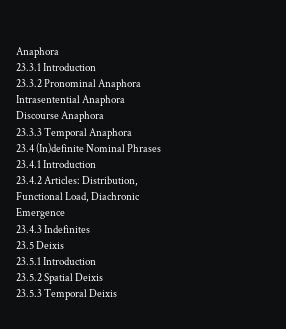Anaphora
23.3.1 Introduction
23.3.2 Pronominal Anaphora Intrasentential Anaphora Discourse Anaphora
23.3.3 Temporal Anaphora
23.4 (In)definite Nominal Phrases
23.4.1 Introduction
23.4.2 Articles: Distribution, Functional Load, Diachronic Emergence
23.4.3 Indefinites
23.5 Deixis
23.5.1 Introduction
23.5.2 Spatial Deixis
23.5.3 Temporal Deixis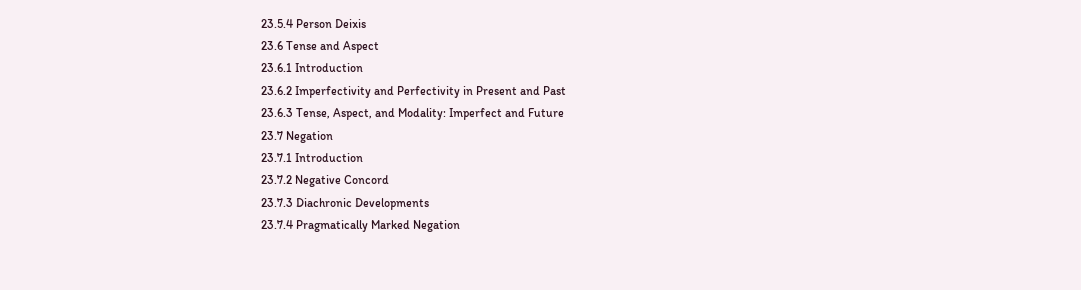23.5.4 Person Deixis
23.6 Tense and Aspect
23.6.1 Introduction
23.6.2 Imperfectivity and Perfectivity in Present and Past
23.6.3 Tense, Aspect, and Modality: Imperfect and Future
23.7 Negation
23.7.1 Introduction
23.7.2 Negative Concord
23.7.3 Diachronic Developments
23.7.4 Pragmatically Marked Negation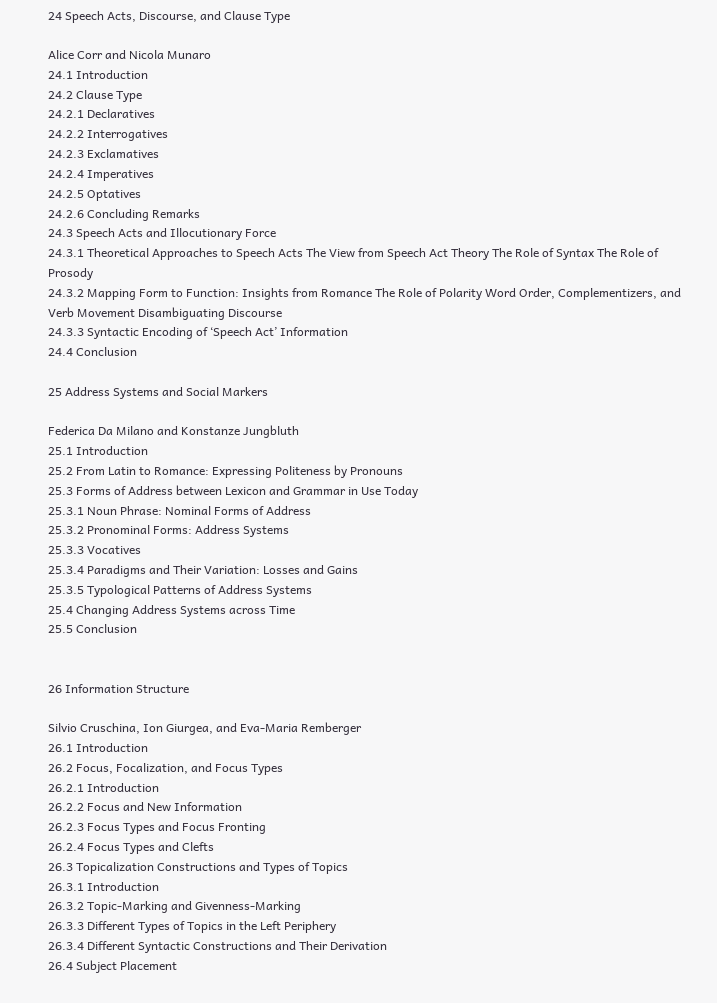24 Speech Acts, Discourse, and Clause Type

Alice Corr and Nicola Munaro
24.1 Introduction
24.2 Clause Type
24.2.1 Declaratives
24.2.2 Interrogatives
24.2.3 Exclamatives
24.2.4 Imperatives
24.2.5 Optatives
24.2.6 Concluding Remarks
24.3 Speech Acts and Illocutionary Force
24.3.1 Theoretical Approaches to Speech Acts The View from Speech Act Theory The Role of Syntax The Role of Prosody
24.3.2 Mapping Form to Function: Insights from Romance The Role of Polarity Word Order, Complementizers, and Verb Movement Disambiguating Discourse
24.3.3 Syntactic Encoding of ‘Speech Act’ Information
24.4 Conclusion

25 Address Systems and Social Markers

Federica Da Milano and Konstanze Jungbluth
25.1 Introduction
25.2 From Latin to Romance: Expressing Politeness by Pronouns
25.3 Forms of Address between Lexicon and Grammar in Use Today
25.3.1 Noun Phrase: Nominal Forms of Address
25.3.2 Pronominal Forms: Address Systems
25.3.3 Vocatives
25.3.4 Paradigms and Their Variation: Losses and Gains
25.3.5 Typological Patterns of Address Systems
25.4 Changing Address Systems across Time
25.5 Conclusion


26 Information Structure

Silvio Cruschina, Ion Giurgea, and Eva-Maria Remberger
26.1 Introduction
26.2 Focus, Focalization, and Focus Types
26.2.1 Introduction
26.2.2 Focus and New Information
26.2.3 Focus Types and Focus Fronting
26.2.4 Focus Types and Clefts
26.3 Topicalization Constructions and Types of Topics
26.3.1 Introduction
26.3.2 Topic-Marking and Givenness-Marking
26.3.3 Different Types of Topics in the Left Periphery
26.3.4 Different Syntactic Constructions and Their Derivation
26.4 Subject Placement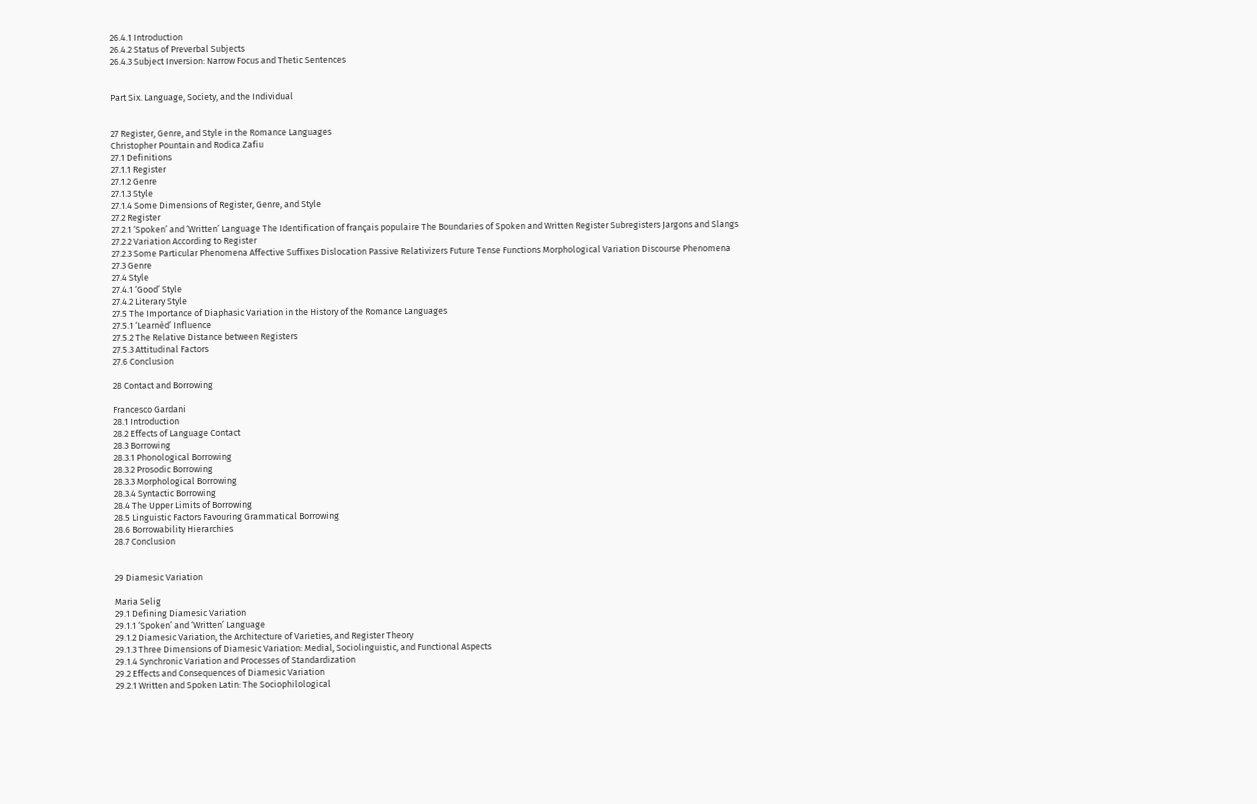26.4.1 Introduction
26.4.2 Status of Preverbal Subjects
26.4.3 Subject Inversion: Narrow Focus and Thetic Sentences


Part Six. Language, Society, and the Individual


27 Register, Genre, and Style in the Romance Languages
Christopher Pountain and Rodica Zafiu
27.1 Definitions
27.1.1 Register
27.1.2 Genre
27.1.3 Style
27.1.4 Some Dimensions of Register, Genre, and Style
27.2 Register
27.2.1 ‘Spoken’ and ‘Written’ Language The Identification of français populaire The Boundaries of Spoken and Written Register Subregisters Jargons and Slangs
27.2.2 Variation According to Register
27.2.3 Some Particular Phenomena Affective Suffixes Dislocation Passive Relativizers Future Tense Functions Morphological Variation Discourse Phenomena
27.3 Genre
27.4 Style
27.4.1 ‘Good’ Style
27.4.2 Literary Style
27.5 The Importance of Diaphasic Variation in the History of the Romance Languages
27.5.1 ‘Learnèd’ Influence
27.5.2 The Relative Distance between Registers
27.5.3 Attitudinal Factors
27.6 Conclusion

28 Contact and Borrowing

Francesco Gardani
28.1 Introduction
28.2 Effects of Language Contact
28.3 Borrowing
28.3.1 Phonological Borrowing
28.3.2 Prosodic Borrowing
28.3.3 Morphological Borrowing
28.3.4 Syntactic Borrowing
28.4 The Upper Limits of Borrowing
28.5 Linguistic Factors Favouring Grammatical Borrowing
28.6 Borrowability Hierarchies
28.7 Conclusion


29 Diamesic Variation

Maria Selig
29.1 Defining Diamesic Variation
29.1.1 ‘Spoken’ and ‘Written’ Language
29.1.2 Diamesic Variation, the Architecture of Varieties, and Register Theory
29.1.3 Three Dimensions of Diamesic Variation: Medial, Sociolinguistic, and Functional Aspects
29.1.4 Synchronic Variation and Processes of Standardization
29.2 Effects and Consequences of Diamesic Variation
29.2.1 Written and Spoken Latin: The Sociophilological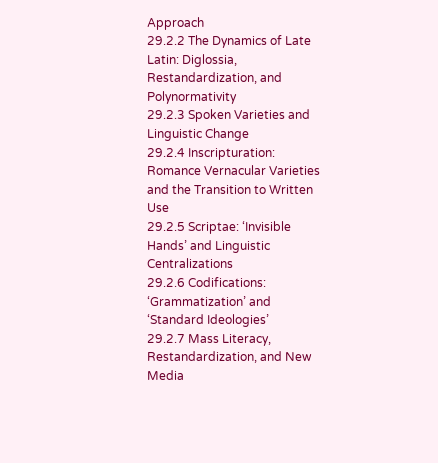Approach
29.2.2 The Dynamics of Late Latin: Diglossia, Restandardization, and Polynormativity
29.2.3 Spoken Varieties and Linguistic Change
29.2.4 Inscripturation: Romance Vernacular Varieties and the Transition to Written Use
29.2.5 Scriptae: ‘Invisible Hands’ and Linguistic Centralizations
29.2.6 Codifications: ‘Grammatization’ and ‘Standard Ideologies’
29.2.7 Mass Literacy, Restandardization, and New Media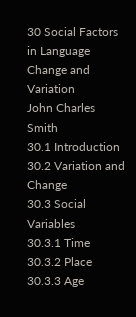30 Social Factors in Language Change and Variation
John Charles Smith
30.1 Introduction
30.2 Variation and Change
30.3 Social Variables
30.3.1 Time
30.3.2 Place
30.3.3 Age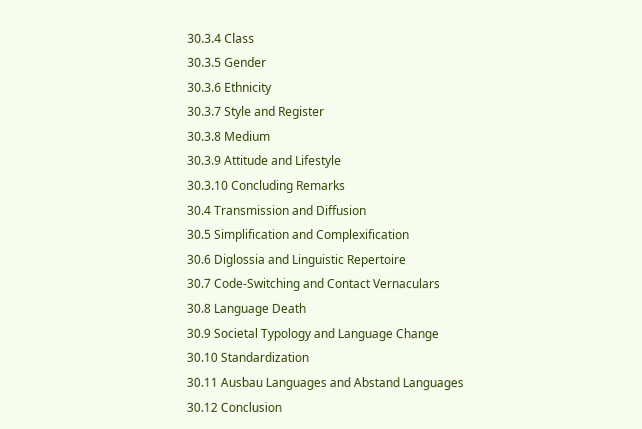30.3.4 Class
30.3.5 Gender
30.3.6 Ethnicity
30.3.7 Style and Register
30.3.8 Medium
30.3.9 Attitude and Lifestyle
30.3.10 Concluding Remarks
30.4 Transmission and Diffusion
30.5 Simplification and Complexification
30.6 Diglossia and Linguistic Repertoire
30.7 Code-Switching and Contact Vernaculars
30.8 Language Death
30.9 Societal Typology and Language Change
30.10 Standardization
30.11 Ausbau Languages and Abstand Languages
30.12 Conclusion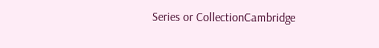Series or CollectionCambridge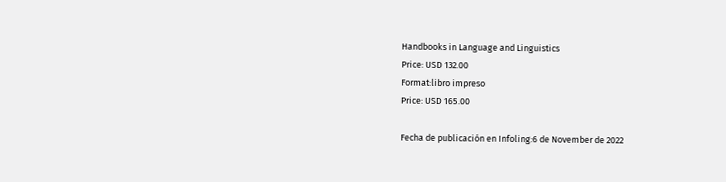Handbooks in Language and Linguistics
Price: USD 132.00
Format:libro impreso
Price: USD 165.00

Fecha de publicación en Infoling:6 de November de 2022